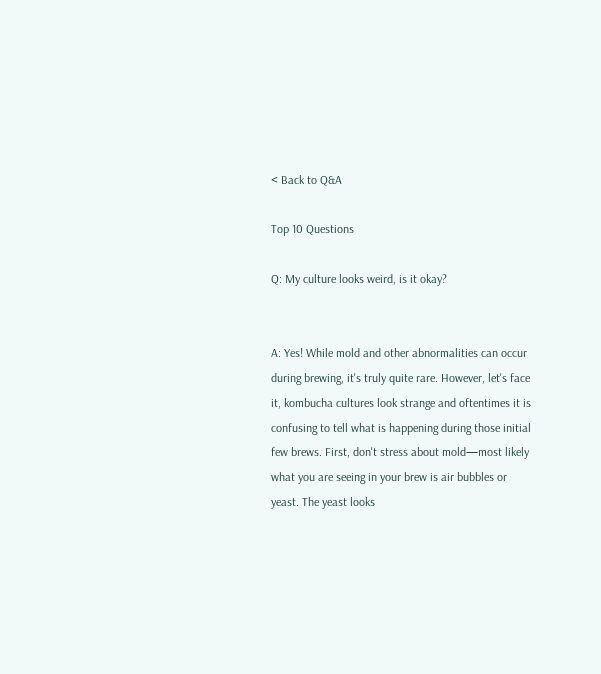< Back to Q&A

Top 10 Questions

Q: My culture looks weird, is it okay?


A: Yes! While mold and other abnormalities can occur during brewing, it's truly quite rare. However, let's face it, kombucha cultures look strange and oftentimes it is confusing to tell what is happening during those initial few brews. First, don't stress about mold—most likely what you are seeing in your brew is air bubbles or yeast. The yeast looks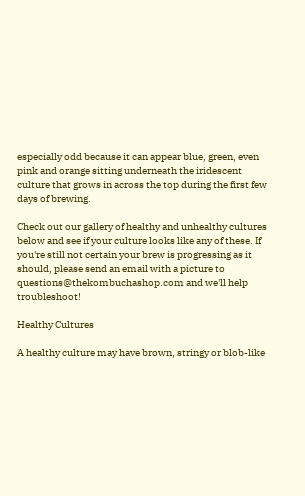especially odd because it can appear blue, green, even pink and orange sitting underneath the iridescent culture that grows in across the top during the first few days of brewing.

Check out our gallery of healthy and unhealthy cultures below and see if your culture looks like any of these. If you're still not certain your brew is progressing as it should, please send an email with a picture to questions@thekombuchashop.com and we'll help troubleshoot!

Healthy Cultures

A healthy culture may have brown, stringy or blob-like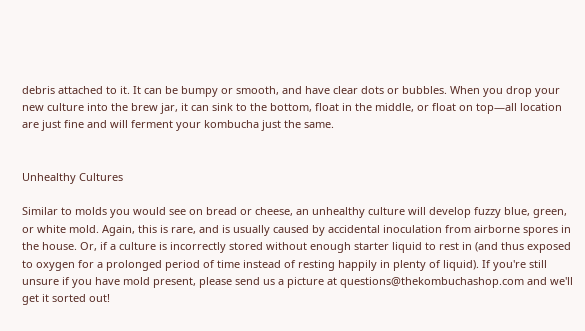debris attached to it. It can be bumpy or smooth, and have clear dots or bubbles. When you drop your new culture into the brew jar, it can sink to the bottom, float in the middle, or float on top—all location are just fine and will ferment your kombucha just the same.


Unhealthy Cultures

Similar to molds you would see on bread or cheese, an unhealthy culture will develop fuzzy blue, green, or white mold. Again, this is rare, and is usually caused by accidental inoculation from airborne spores in the house. Or, if a culture is incorrectly stored without enough starter liquid to rest in (and thus exposed to oxygen for a prolonged period of time instead of resting happily in plenty of liquid). If you're still unsure if you have mold present, please send us a picture at questions@thekombuchashop.com and we'll get it sorted out!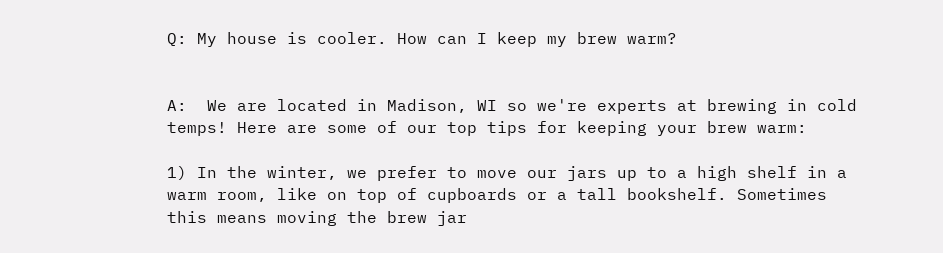Q: My house is cooler. How can I keep my brew warm?


A:  We are located in Madison, WI so we're experts at brewing in cold temps! Here are some of our top tips for keeping your brew warm:

1) In the winter, we prefer to move our jars up to a high shelf in a warm room, like on top of cupboards or a tall bookshelf. Sometimes this means moving the brew jar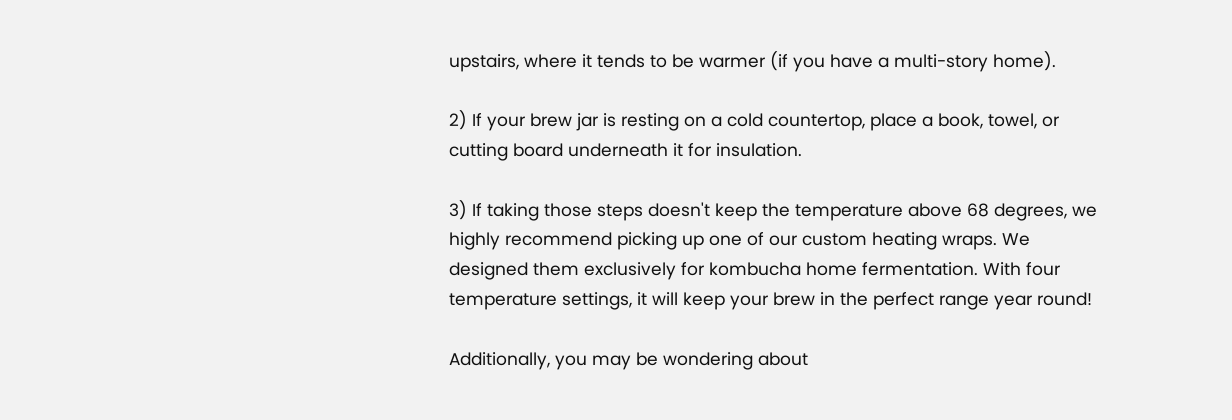upstairs, where it tends to be warmer (if you have a multi-story home).

2) If your brew jar is resting on a cold countertop, place a book, towel, or cutting board underneath it for insulation.

3) If taking those steps doesn't keep the temperature above 68 degrees, we highly recommend picking up one of our custom heating wraps. We designed them exclusively for kombucha home fermentation. With four temperature settings, it will keep your brew in the perfect range year round!

Additionally, you may be wondering about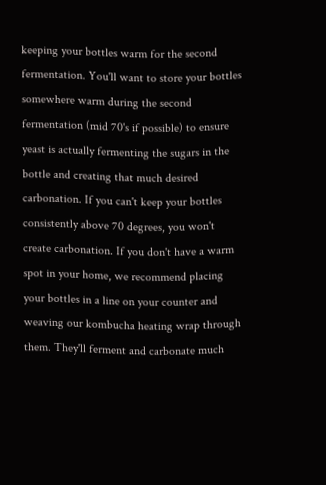keeping your bottles warm for the second fermentation. You'll want to store your bottles somewhere warm during the second fermentation (mid 70's if possible) to ensure yeast is actually fermenting the sugars in the bottle and creating that much desired carbonation. If you can't keep your bottles consistently above 70 degrees, you won't create carbonation. If you don't have a warm spot in your home, we recommend placing your bottles in a line on your counter and weaving our kombucha heating wrap through them. They'll ferment and carbonate much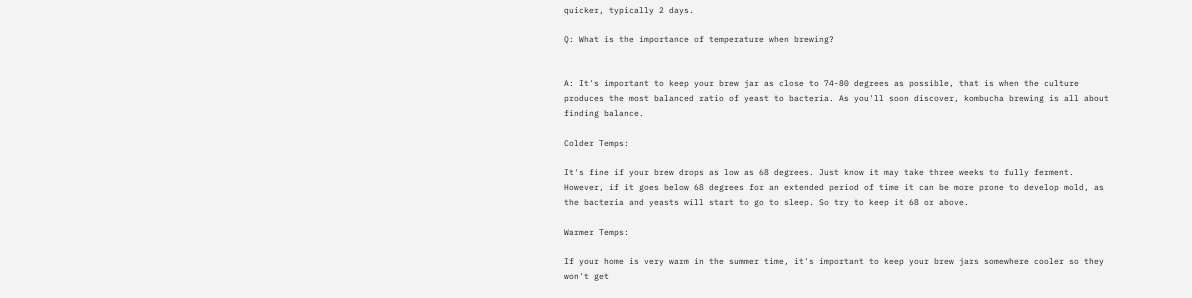quicker, typically 2 days.

Q: What is the importance of temperature when brewing?


A: It's important to keep your brew jar as close to 74-80 degrees as possible, that is when the culture produces the most balanced ratio of yeast to bacteria. As you'll soon discover, kombucha brewing is all about finding balance.

Colder Temps:

It's fine if your brew drops as low as 68 degrees. Just know it may take three weeks to fully ferment. However, if it goes below 68 degrees for an extended period of time it can be more prone to develop mold, as the bacteria and yeasts will start to go to sleep. So try to keep it 68 or above.

Warmer Temps:

If your home is very warm in the summer time, it's important to keep your brew jars somewhere cooler so they won't get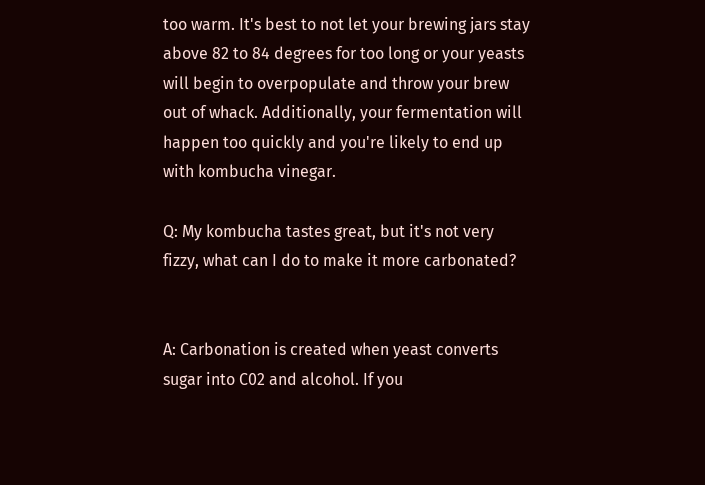too warm. It's best to not let your brewing jars stay above 82 to 84 degrees for too long or your yeasts will begin to overpopulate and throw your brew out of whack. Additionally, your fermentation will happen too quickly and you're likely to end up with kombucha vinegar.

Q: My kombucha tastes great, but it's not very fizzy, what can I do to make it more carbonated?


A: Carbonation is created when yeast converts sugar into C02 and alcohol. If you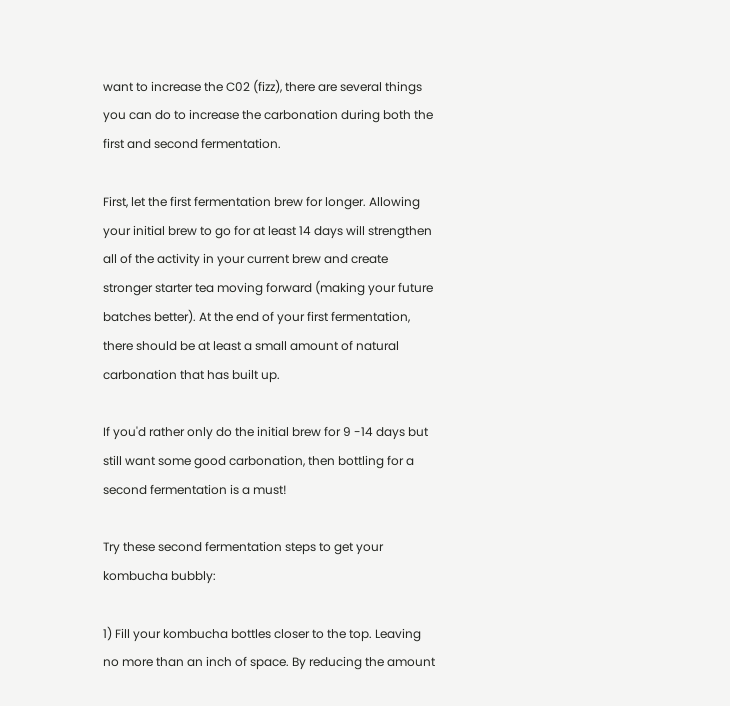want to increase the C02 (fizz), there are several things you can do to increase the carbonation during both the first and second fermentation.

First, let the first fermentation brew for longer. Allowing your initial brew to go for at least 14 days will strengthen all of the activity in your current brew and create stronger starter tea moving forward (making your future batches better). At the end of your first fermentation, there should be at least a small amount of natural carbonation that has built up.

If you'd rather only do the initial brew for 9 -14 days but still want some good carbonation, then bottling for a second fermentation is a must!

Try these second fermentation steps to get your kombucha bubbly:

1) Fill your kombucha bottles closer to the top. Leaving no more than an inch of space. By reducing the amount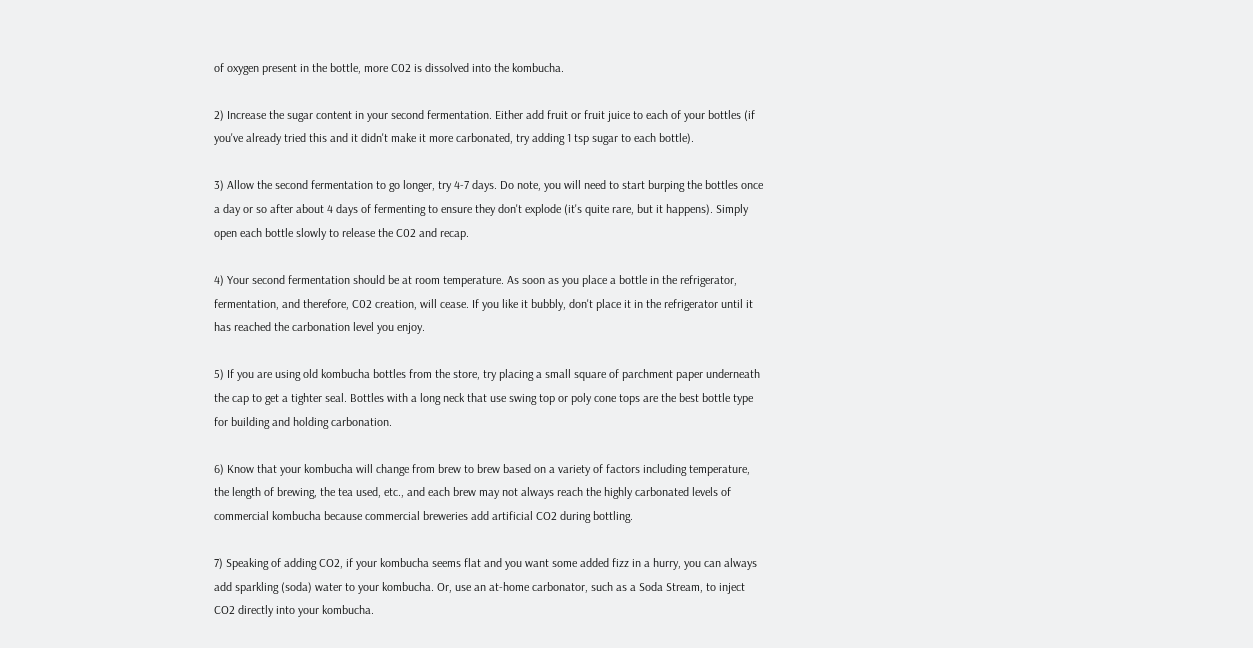of oxygen present in the bottle, more C02 is dissolved into the kombucha.

2) Increase the sugar content in your second fermentation. Either add fruit or fruit juice to each of your bottles (if you've already tried this and it didn't make it more carbonated, try adding 1 tsp sugar to each bottle).

3) Allow the second fermentation to go longer, try 4-7 days. Do note, you will need to start burping the bottles once a day or so after about 4 days of fermenting to ensure they don't explode (it's quite rare, but it happens). Simply open each bottle slowly to release the C02 and recap.

4) Your second fermentation should be at room temperature. As soon as you place a bottle in the refrigerator, fermentation, and therefore, C02 creation, will cease. If you like it bubbly, don't place it in the refrigerator until it has reached the carbonation level you enjoy.

5) If you are using old kombucha bottles from the store, try placing a small square of parchment paper underneath the cap to get a tighter seal. Bottles with a long neck that use swing top or poly cone tops are the best bottle type for building and holding carbonation.

6) Know that your kombucha will change from brew to brew based on a variety of factors including temperature, the length of brewing, the tea used, etc., and each brew may not always reach the highly carbonated levels of commercial kombucha because commercial breweries add artificial CO2 during bottling.

7) Speaking of adding CO2, if your kombucha seems flat and you want some added fizz in a hurry, you can always add sparkling (soda) water to your kombucha. Or, use an at-home carbonator, such as a Soda Stream, to inject CO2 directly into your kombucha.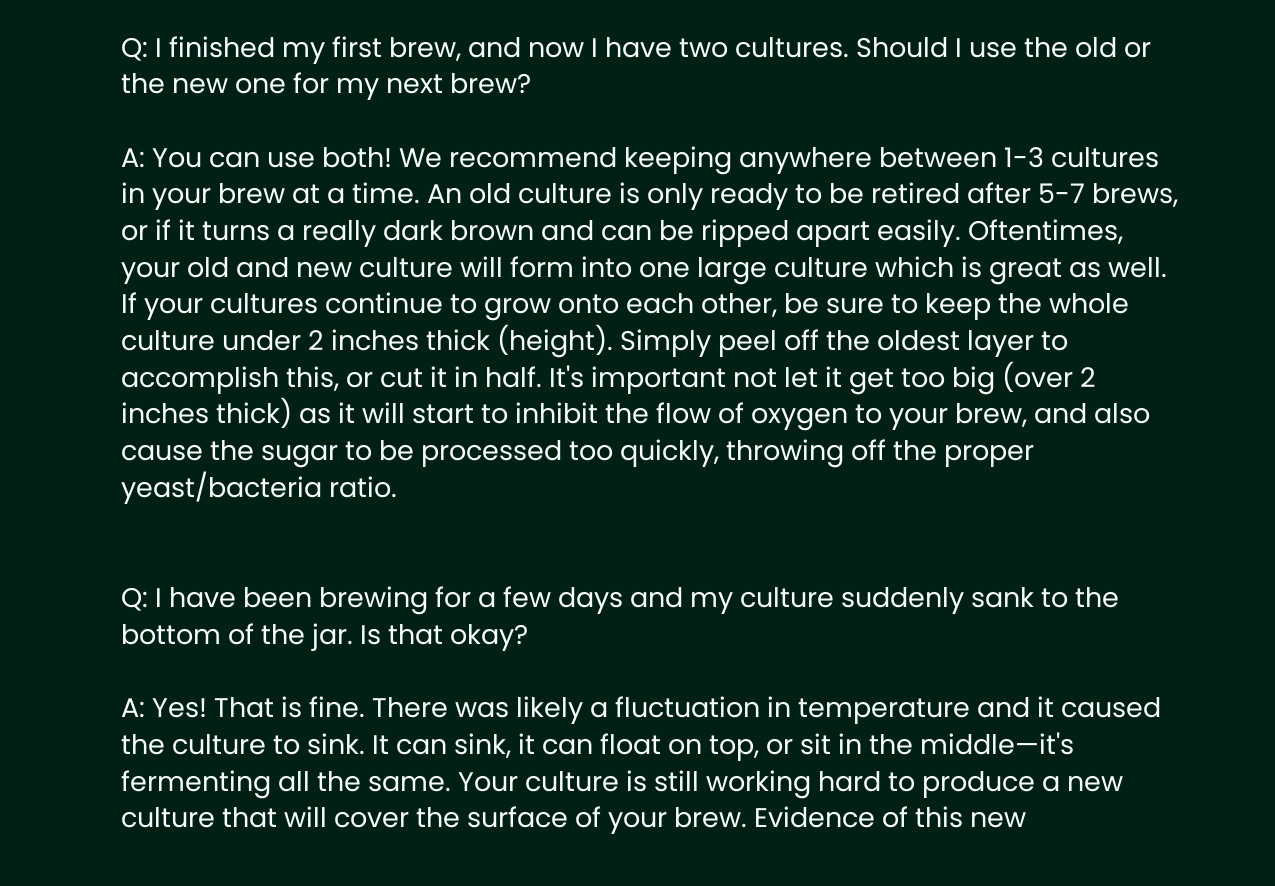Q: I finished my first brew, and now I have two cultures. Should I use the old or the new one for my next brew?

A: You can use both! We recommend keeping anywhere between 1-3 cultures in your brew at a time. An old culture is only ready to be retired after 5-7 brews, or if it turns a really dark brown and can be ripped apart easily. Oftentimes, your old and new culture will form into one large culture which is great as well. If your cultures continue to grow onto each other, be sure to keep the whole culture under 2 inches thick (height). Simply peel off the oldest layer to accomplish this, or cut it in half. It's important not let it get too big (over 2 inches thick) as it will start to inhibit the flow of oxygen to your brew, and also cause the sugar to be processed too quickly, throwing off the proper yeast/bacteria ratio.


Q: I have been brewing for a few days and my culture suddenly sank to the bottom of the jar. Is that okay?

A: Yes! That is fine. There was likely a fluctuation in temperature and it caused the culture to sink. It can sink, it can float on top, or sit in the middle—it's fermenting all the same. Your culture is still working hard to produce a new culture that will cover the surface of your brew. Evidence of this new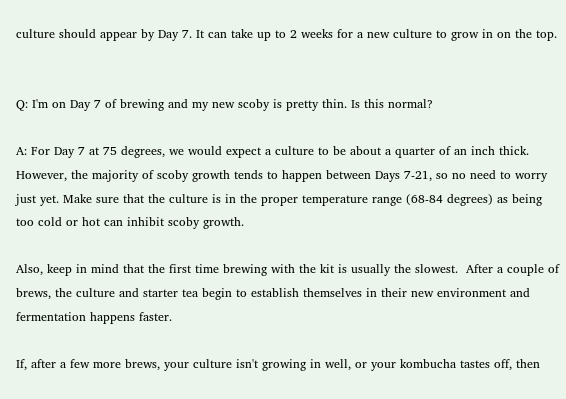culture should appear by Day 7. It can take up to 2 weeks for a new culture to grow in on the top.


Q: I'm on Day 7 of brewing and my new scoby is pretty thin. Is this normal?

A: For Day 7 at 75 degrees, we would expect a culture to be about a quarter of an inch thick. However, the majority of scoby growth tends to happen between Days 7-21, so no need to worry just yet. Make sure that the culture is in the proper temperature range (68-84 degrees) as being too cold or hot can inhibit scoby growth.

Also, keep in mind that the first time brewing with the kit is usually the slowest.  After a couple of brews, the culture and starter tea begin to establish themselves in their new environment and fermentation happens faster.

If, after a few more brews, your culture isn't growing in well, or your kombucha tastes off, then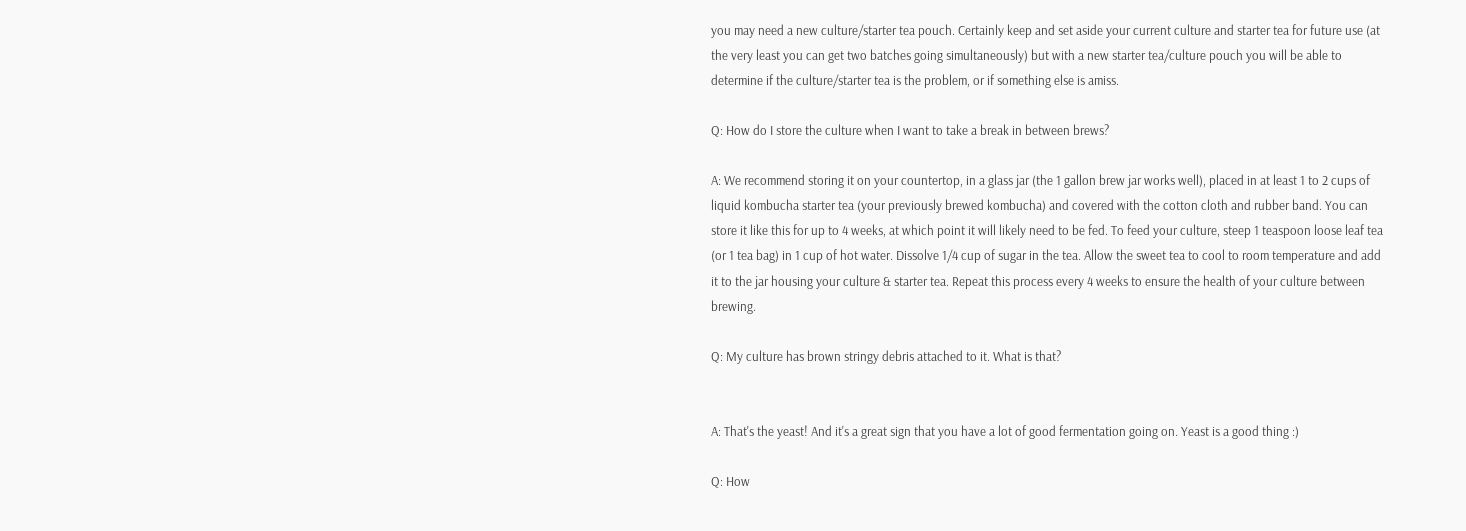you may need a new culture/starter tea pouch. Certainly keep and set aside your current culture and starter tea for future use (at the very least you can get two batches going simultaneously) but with a new starter tea/culture pouch you will be able to determine if the culture/starter tea is the problem, or if something else is amiss.

Q: How do I store the culture when I want to take a break in between brews?

A: We recommend storing it on your countertop, in a glass jar (the 1 gallon brew jar works well), placed in at least 1 to 2 cups of liquid kombucha starter tea (your previously brewed kombucha) and covered with the cotton cloth and rubber band. You can store it like this for up to 4 weeks, at which point it will likely need to be fed. To feed your culture, steep 1 teaspoon loose leaf tea (or 1 tea bag) in 1 cup of hot water. Dissolve 1/4 cup of sugar in the tea. Allow the sweet tea to cool to room temperature and add it to the jar housing your culture & starter tea. Repeat this process every 4 weeks to ensure the health of your culture between brewing.

Q: My culture has brown stringy debris attached to it. What is that?


A: That's the yeast! And it's a great sign that you have a lot of good fermentation going on. Yeast is a good thing :)

Q: How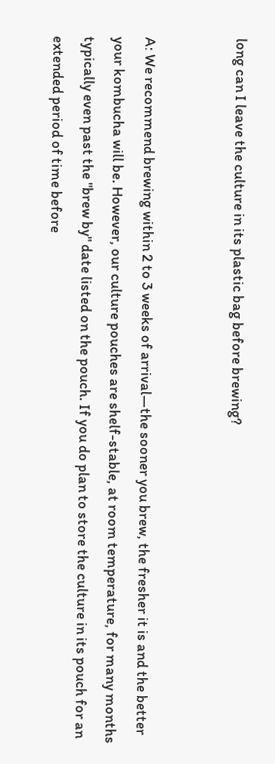long can I leave the culture in its plastic bag before brewing?


A: We recommend brewing within 2 to 3 weeks of arrival—the sooner you brew, the fresher it is and the better your kombucha will be. However, our culture pouches are shelf-stable, at room temperature, for many months typically even past the "brew by" date listed on the pouch. If you do plan to store the culture in its pouch for an extended period of time before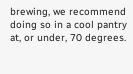brewing, we recommend doing so in a cool pantry at, or under, 70 degrees.